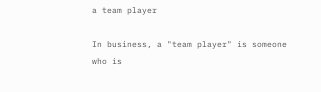a team player

In business, a "team player" is someone who is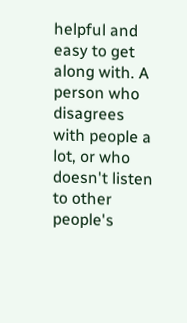helpful and easy to get along with. A person who disagrees with people a lot, or who doesn't listen to other people's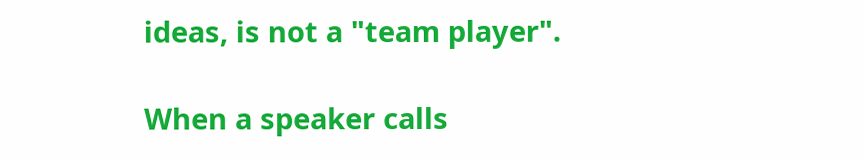ideas, is not a "team player".

When a speaker calls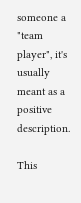someone a "team player", it's usually meant as a positive description.

This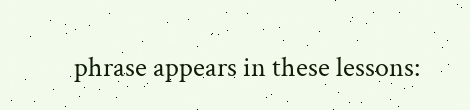phrase appears in these lessons: